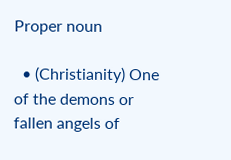Proper noun

  • (Christianity) One of the demons or fallen angels of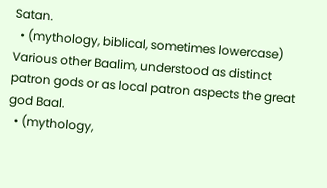Satan.
  • (mythology, biblical, sometimes lowercase) Various other Baalim, understood as distinct patron gods or as local patron aspects the great god Baal.
  • (mythology,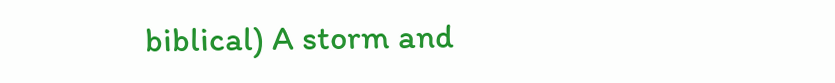biblical) A storm and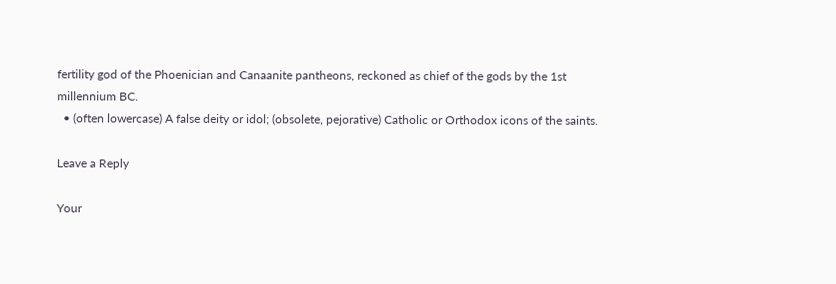fertility god of the Phoenician and Canaanite pantheons, reckoned as chief of the gods by the 1st millennium BC.
  • (often lowercase) A false deity or idol; (obsolete, pejorative) Catholic or Orthodox icons of the saints.

Leave a Reply

Your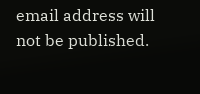email address will not be published.